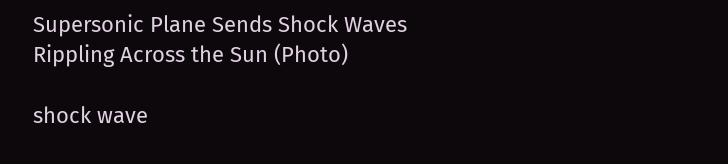Supersonic Plane Sends Shock Waves Rippling Across the Sun (Photo)

shock wave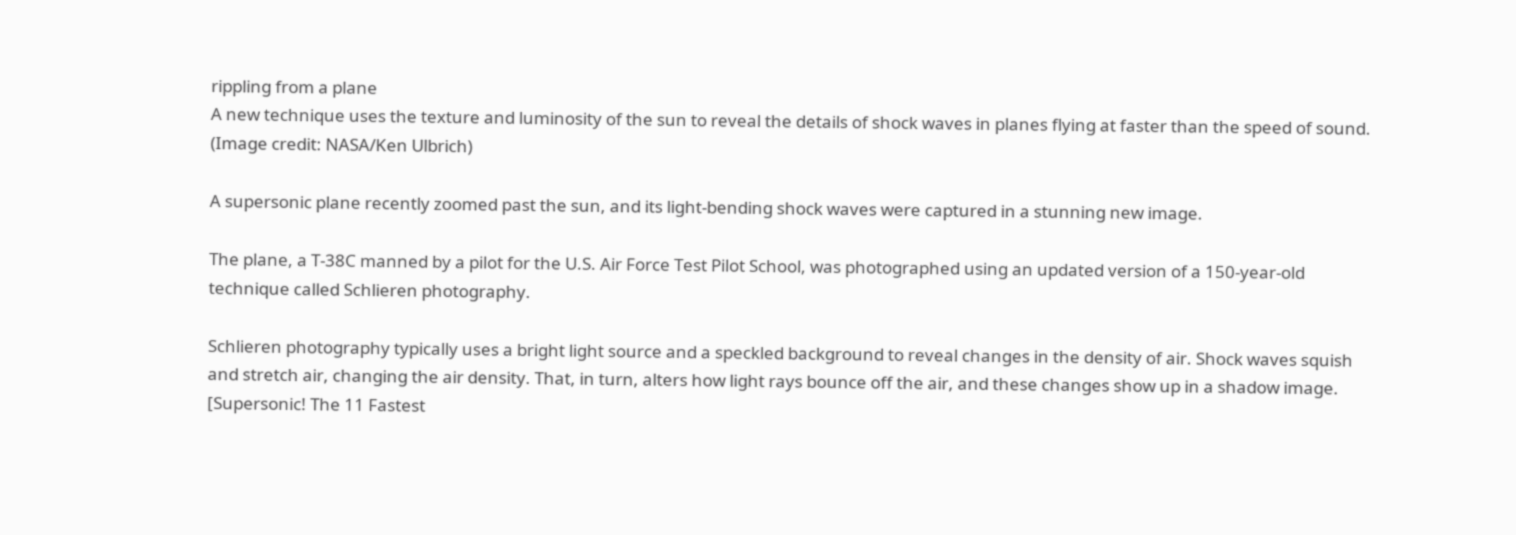rippling from a plane
A new technique uses the texture and luminosity of the sun to reveal the details of shock waves in planes flying at faster than the speed of sound. (Image credit: NASA/Ken Ulbrich)

A supersonic plane recently zoomed past the sun, and its light-bending shock waves were captured in a stunning new image.

The plane, a T-38C manned by a pilot for the U.S. Air Force Test Pilot School, was photographed using an updated version of a 150-year-old technique called Schlieren photography.

Schlieren photography typically uses a bright light source and a speckled background to reveal changes in the density of air. Shock waves squish and stretch air, changing the air density. That, in turn, alters how light rays bounce off the air, and these changes show up in a shadow image.  [Supersonic! The 11 Fastest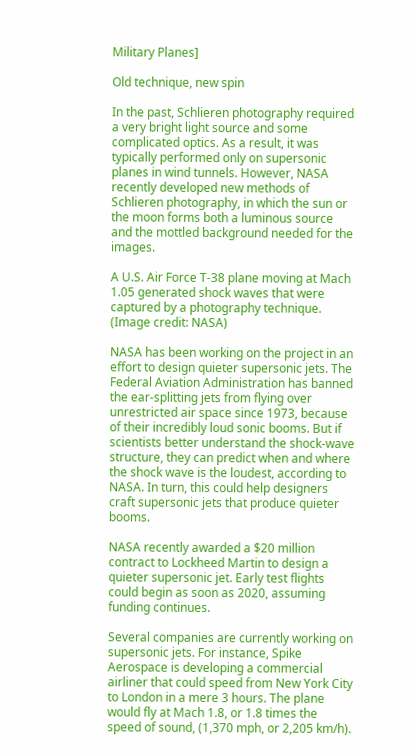Military Planes]

Old technique, new spin

In the past, Schlieren photography required a very bright light source and some complicated optics. As a result, it was typically performed only on supersonic planes in wind tunnels. However, NASA recently developed new methods of Schlieren photography, in which the sun or the moon forms both a luminous source and the mottled background needed for the images.

A U.S. Air Force T-38 plane moving at Mach 1.05 generated shock waves that were captured by a photography technique. (Image credit: NASA)

NASA has been working on the project in an effort to design quieter supersonic jets. The Federal Aviation Administration has banned the ear-splitting jets from flying over unrestricted air space since 1973, because of their incredibly loud sonic booms. But if scientists better understand the shock-wave structure, they can predict when and where the shock wave is the loudest, according to NASA. In turn, this could help designers craft supersonic jets that produce quieter booms.

NASA recently awarded a $20 million contract to Lockheed Martin to design a quieter supersonic jet. Early test flights could begin as soon as 2020, assuming funding continues.

Several companies are currently working on supersonic jets. For instance, Spike Aerospace is developing a commercial airliner that could speed from New York City to London in a mere 3 hours. The plane would fly at Mach 1.8, or 1.8 times the speed of sound, (1,370 mph, or 2,205 km/h).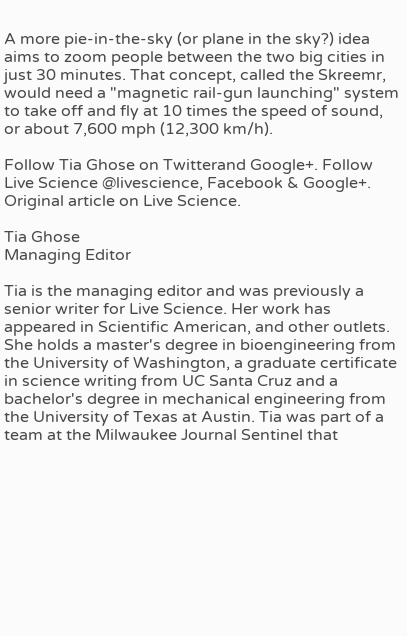A more pie-in-the-sky (or plane in the sky?) idea aims to zoom people between the two big cities in just 30 minutes. That concept, called the Skreemr, would need a "magnetic rail-gun launching" system to take off and fly at 10 times the speed of sound, or about 7,600 mph (12,300 km/h).

Follow Tia Ghose on Twitterand Google+. Follow Live Science @livescience, Facebook & Google+. Original article on Live Science.

Tia Ghose
Managing Editor

Tia is the managing editor and was previously a senior writer for Live Science. Her work has appeared in Scientific American, and other outlets. She holds a master's degree in bioengineering from the University of Washington, a graduate certificate in science writing from UC Santa Cruz and a bachelor's degree in mechanical engineering from the University of Texas at Austin. Tia was part of a team at the Milwaukee Journal Sentinel that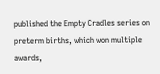published the Empty Cradles series on preterm births, which won multiple awards,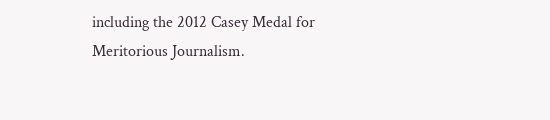including the 2012 Casey Medal for Meritorious Journalism.